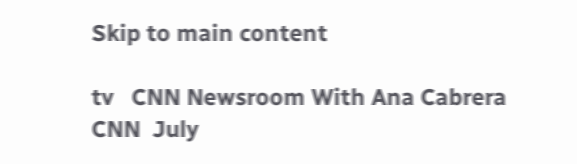Skip to main content

tv   CNN Newsroom With Ana Cabrera  CNN  July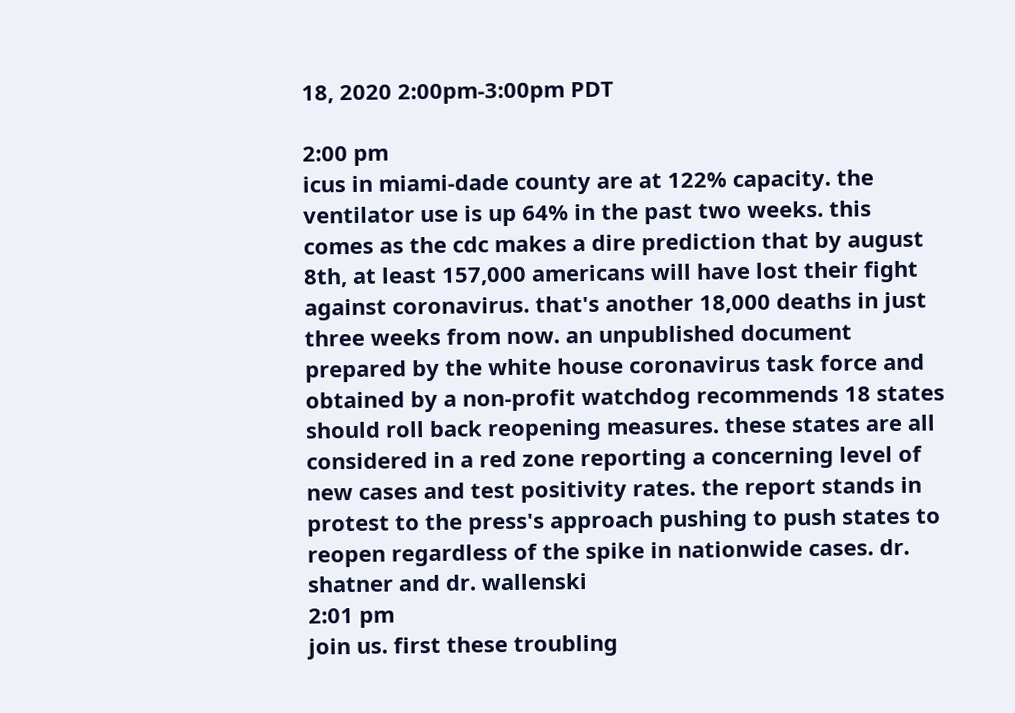18, 2020 2:00pm-3:00pm PDT

2:00 pm
icus in miami-dade county are at 122% capacity. the ventilator use is up 64% in the past two weeks. this comes as the cdc makes a dire prediction that by august 8th, at least 157,000 americans will have lost their fight against coronavirus. that's another 18,000 deaths in just three weeks from now. an unpublished document prepared by the white house coronavirus task force and obtained by a non-profit watchdog recommends 18 states should roll back reopening measures. these states are all considered in a red zone reporting a concerning level of new cases and test positivity rates. the report stands in protest to the press's approach pushing to push states to reopen regardless of the spike in nationwide cases. dr. shatner and dr. wallenski
2:01 pm
join us. first these troubling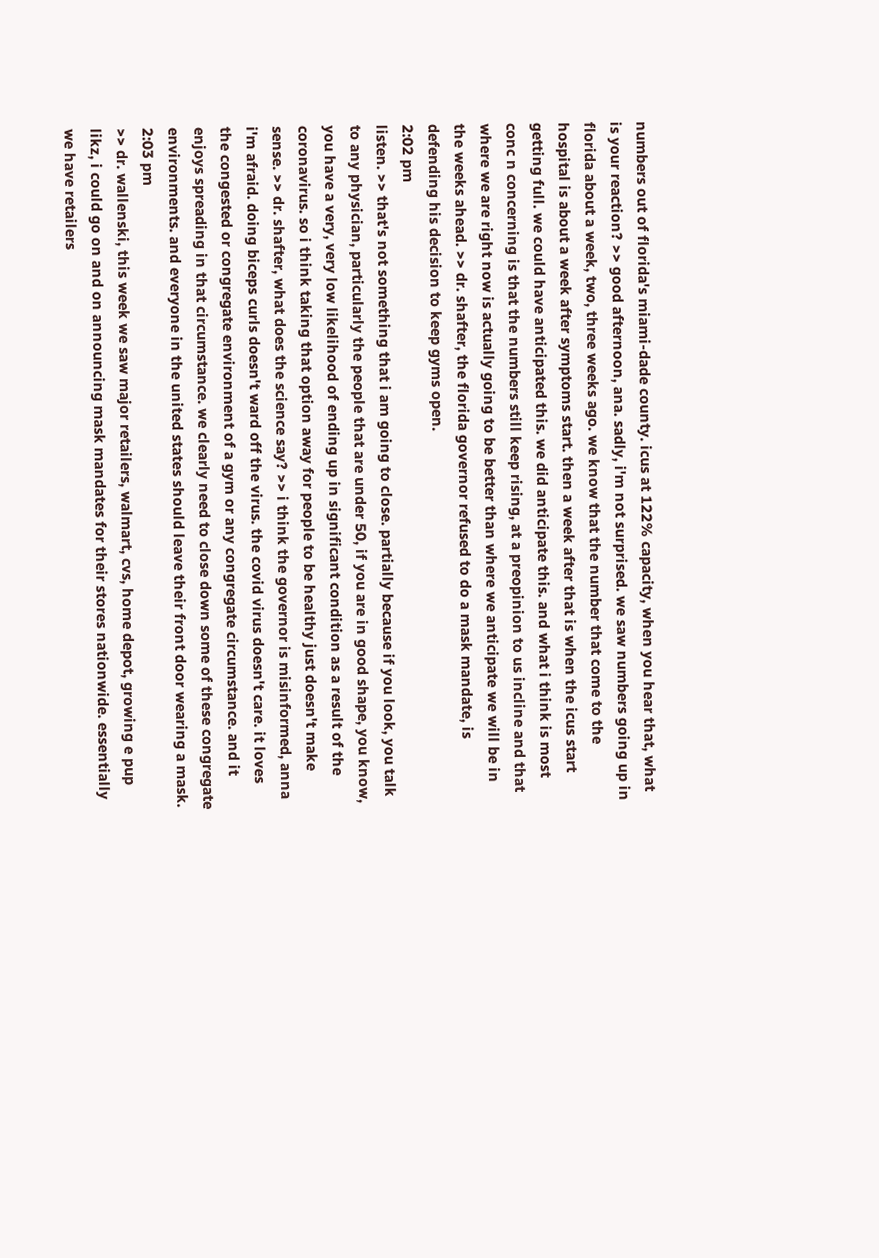numbers out of florida's miami-dade county. icus at 122% capacity, when you hear that, what is your reaction? >> good afternoon, ana. sadly, i'm not surprised. we saw numbers going up in florida about a week, two, three weeks ago. we know that the number that come to the hospital is about a week after symptoms start. then a week after that is when the icus start getting full. we could have anticipated this. we did anticipate this. and what i think is most conc n concerning is that the numbers still keep rising, at a preopinion to us incline and that where we are right now is actually going to be better than where we anticipate we will be in the weeks ahead. >> dr. shafter, the florida governor refused to do a mask mandate, is defending his decision to keep gyms open.
2:02 pm
listen. >> that's not something that i am going to close. partially because if you look, you talk to any physician, particularly the people that are under 50, if you are in good shape, you know, you have a very, very low likelihood of ending up in significant condition as a result of the coronavirus. so i think taking that option away for people to be healthy just doesn't make sense. >> dr. shafter, what does the science say? >> i think the governor is misinformed, anna i'm afraid. doing biceps curls doesn't ward off the virus. the covid virus doesn't care. it loves the congested or congregate environment of a gym or any congregate circumstance. and it enjoys spreading in that circumstance. we clearly need to close down some of these congregate environments. and everyone in the united states should leave their front door wearing a mask.
2:03 pm
>> dr. wallenski, this week we saw major retailers, walmart, cvs, home depot, growing e pup likz, i could go on and on announcing mask mandates for their stores nationwide. essentially we have retailers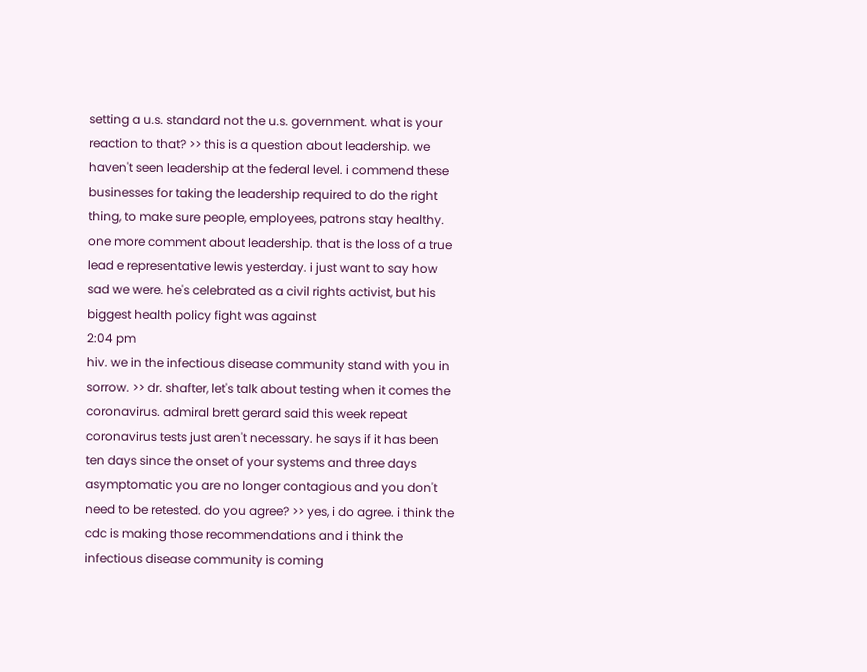setting a u.s. standard not the u.s. government. what is your reaction to that? >> this is a question about leadership. we haven't seen leadership at the federal level. i commend these businesses for taking the leadership required to do the right thing, to make sure people, employees, patrons stay healthy. one more comment about leadership. that is the loss of a true lead e representative lewis yesterday. i just want to say how sad we were. he's celebrated as a civil rights activist, but his biggest health policy fight was against
2:04 pm
hiv. we in the infectious disease community stand with you in sorrow. >> dr. shafter, let's talk about testing when it comes the coronavirus. admiral brett gerard said this week repeat coronavirus tests just aren't necessary. he says if it has been ten days since the onset of your systems and three days asymptomatic you are no longer contagious and you don't need to be retested. do you agree? >> yes, i do agree. i think the cdc is making those recommendations and i think the infectious disease community is coming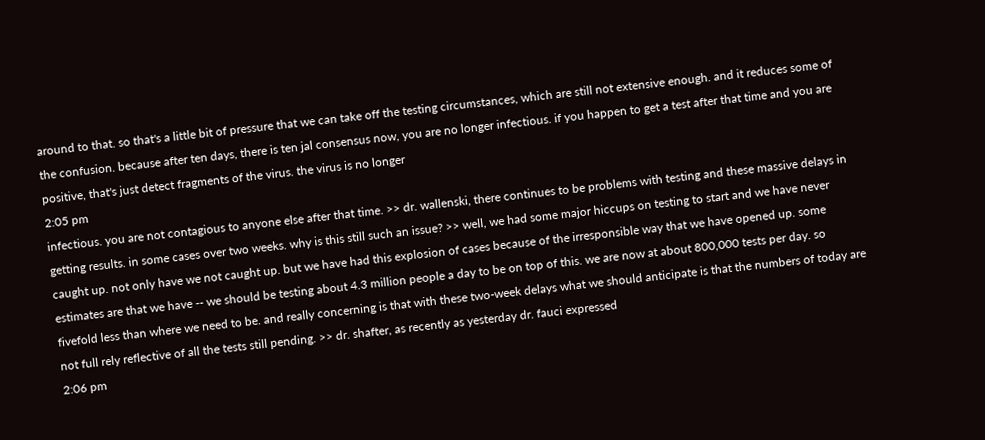around to that. so that's a little bit of pressure that we can take off the testing circumstances, which are still not extensive enough. and it reduces some of the confusion. because after ten days, there is ten jal consensus now, you are no longer infectious. if you happen to get a test after that time and you are positive, that's just detect fragments of the virus. the virus is no longer
2:05 pm
infectious. you are not contagious to anyone else after that time. >> dr. wallenski, there continues to be problems with testing and these massive delays in getting results. in some cases over two weeks. why is this still such an issue? >> well, we had some major hiccups on testing to start and we have never caught up. not only have we not caught up. but we have had this explosion of cases because of the irresponsible way that we have opened up. some estimates are that we have -- we should be testing about 4.3 million people a day to be on top of this. we are now at about 800,000 tests per day. so fivefold less than where we need to be. and really concerning is that with these two-week delays what we should anticipate is that the numbers of today are not full rely reflective of all the tests still pending. >> dr. shafter, as recently as yesterday dr. fauci expressed
2:06 pm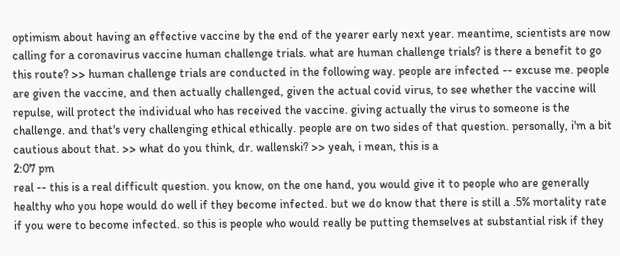optimism about having an effective vaccine by the end of the yearer early next year. meantime, scientists are now calling for a coronavirus vaccine human challenge trials. what are human challenge trials? is there a benefit to go this route? >> human challenge trials are conducted in the following way. people are infected -- excuse me. people are given the vaccine, and then actually challenged, given the actual covid virus, to see whether the vaccine will repulse, will protect the individual who has received the vaccine. giving actually the virus to someone is the challenge. and that's very challenging ethical ethically. people are on two sides of that question. personally, i'm a bit cautious about that. >> what do you think, dr. wallenski? >> yeah, i mean, this is a
2:07 pm
real -- this is a real difficult question. you know, on the one hand, you would give it to people who are generally healthy who you hope would do well if they become infected. but we do know that there is still a .5% mortality rate if you were to become infected. so this is people who would really be putting themselves at substantial risk if they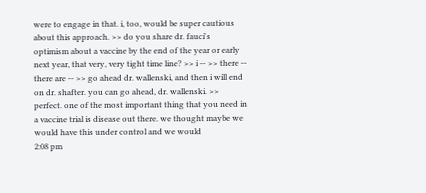were to engage in that. i, too, would be super cautious about this approach. >> do you share dr. fauci's optimism about a vaccine by the end of the year or early next year, that very, very tight time line? >> i -- >> there -- there are -- >> go ahead dr. wallenski, and then i will end on dr. shafter. you can go ahead, dr. wallenski. >> perfect. one of the most important thing that you need in a vaccine trial is disease out there. we thought maybe we would have this under control and we would
2:08 pm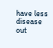have less disease out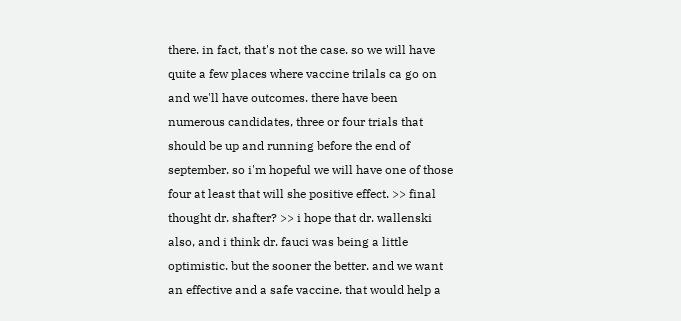there. in fact, that's not the case. so we will have quite a few places where vaccine trilals ca go on and we'll have outcomes. there have been numerous candidates, three or four trials that should be up and running before the end of september. so i'm hopeful we will have one of those four at least that will she positive effect. >> final thought dr. shafter? >> i hope that dr. wallenski also, and i think dr. fauci was being a little optimistic. but the sooner the better. and we want an effective and a safe vaccine. that would help a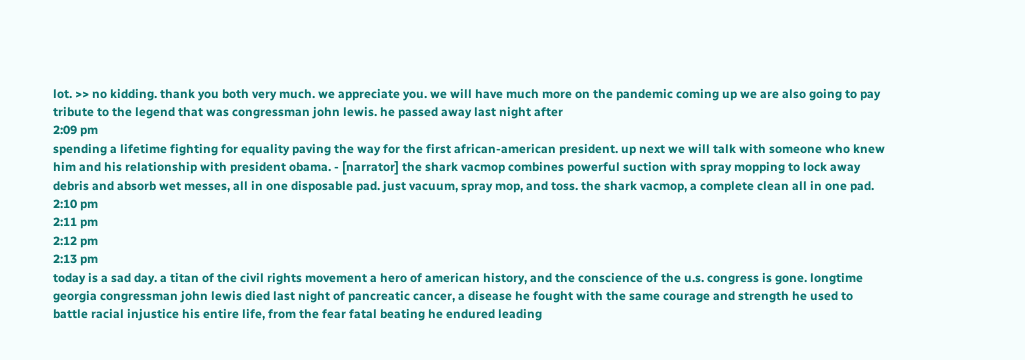lot. >> no kidding. thank you both very much. we appreciate you. we will have much more on the pandemic coming up we are also going to pay tribute to the legend that was congressman john lewis. he passed away last night after
2:09 pm
spending a lifetime fighting for equality paving the way for the first african-american president. up next we will talk with someone who knew him and his relationship with president obama. - [narrator] the shark vacmop combines powerful suction with spray mopping to lock away debris and absorb wet messes, all in one disposable pad. just vacuum, spray mop, and toss. the shark vacmop, a complete clean all in one pad.
2:10 pm
2:11 pm
2:12 pm
2:13 pm
today is a sad day. a titan of the civil rights movement a hero of american history, and the conscience of the u.s. congress is gone. longtime georgia congressman john lewis died last night of pancreatic cancer, a disease he fought with the same courage and strength he used to battle racial injustice his entire life, from the fear fatal beating he endured leading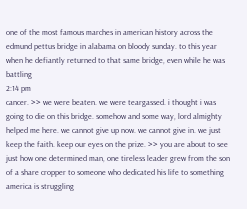one of the most famous marches in american history across the edmund pettus bridge in alabama on bloody sunday. to this year when he defiantly returned to that same bridge, even while he was battling
2:14 pm
cancer. >> we were beaten. we were teargassed. i thought i was going to die on this bridge. somehow and some way, lord almighty helped me here. we cannot give up now. we cannot give in. we just keep the faith. keep our eyes on the prize. >> you are about to see just how one determined man, one tireless leader grew from the son of a share cropper to someone who dedicated his life to something america is struggling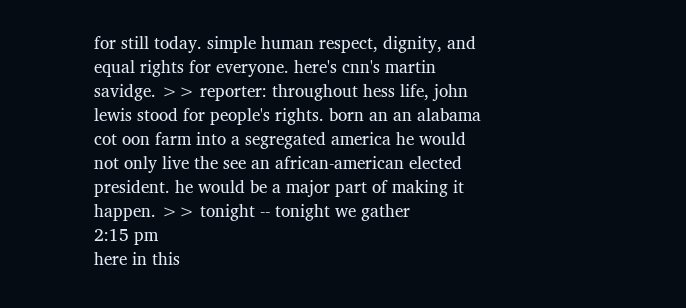for still today. simple human respect, dignity, and equal rights for everyone. here's cnn's martin savidge. >> reporter: throughout hess life, john lewis stood for people's rights. born an an alabama cot oon farm into a segregated america he would not only live the see an african-american elected president. he would be a major part of making it happen. >> tonight -- tonight we gather
2:15 pm
here in this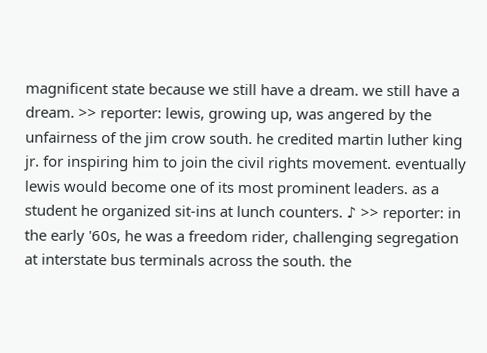magnificent state because we still have a dream. we still have a dream. >> reporter: lewis, growing up, was angered by the unfairness of the jim crow south. he credited martin luther king jr. for inspiring him to join the civil rights movement. eventually lewis would become one of its most prominent leaders. as a student he organized sit-ins at lunch counters. ♪ >> reporter: in the early '60s, he was a freedom rider, challenging segregation at interstate bus terminals across the south. the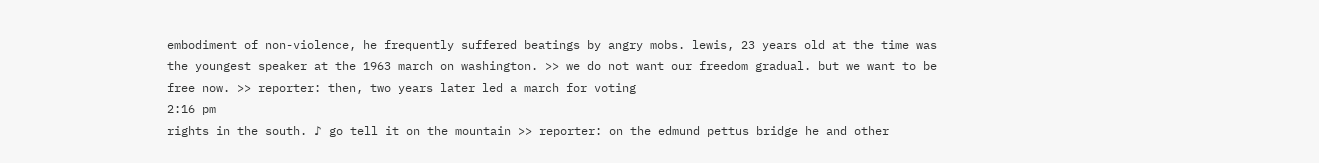embodiment of non-violence, he frequently suffered beatings by angry mobs. lewis, 23 years old at the time was the youngest speaker at the 1963 march on washington. >> we do not want our freedom gradual. but we want to be free now. >> reporter: then, two years later led a march for voting
2:16 pm
rights in the south. ♪ go tell it on the mountain >> reporter: on the edmund pettus bridge he and other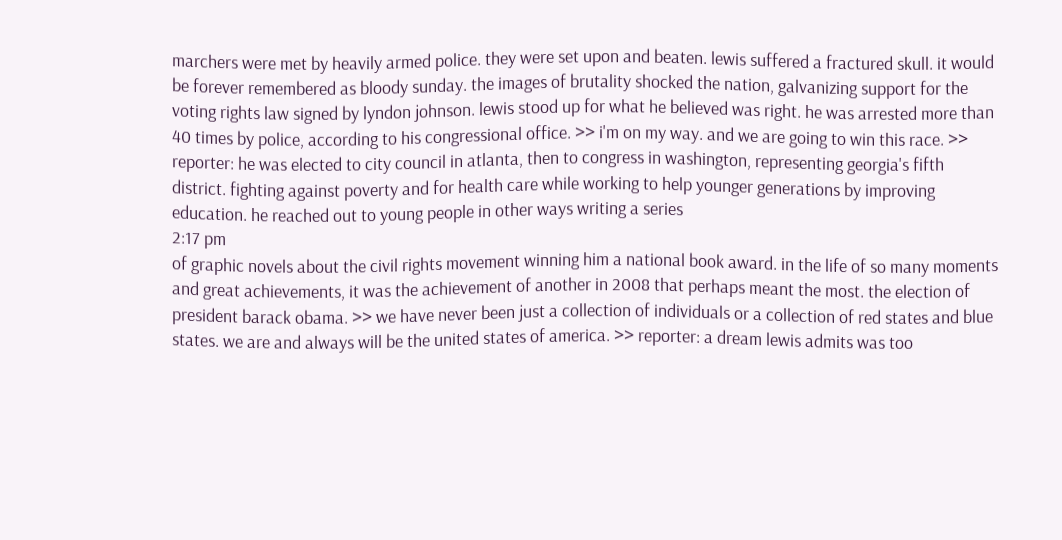marchers were met by heavily armed police. they were set upon and beaten. lewis suffered a fractured skull. it would be forever remembered as bloody sunday. the images of brutality shocked the nation, galvanizing support for the voting rights law signed by lyndon johnson. lewis stood up for what he believed was right. he was arrested more than 40 times by police, according to his congressional office. >> i'm on my way. and we are going to win this race. >> reporter: he was elected to city council in atlanta, then to congress in washington, representing georgia's fifth district. fighting against poverty and for health care while working to help younger generations by improving education. he reached out to young people in other ways writing a series
2:17 pm
of graphic novels about the civil rights movement winning him a national book award. in the life of so many moments and great achievements, it was the achievement of another in 2008 that perhaps meant the most. the election of president barack obama. >> we have never been just a collection of individuals or a collection of red states and blue states. we are and always will be the united states of america. >> reporter: a dream lewis admits was too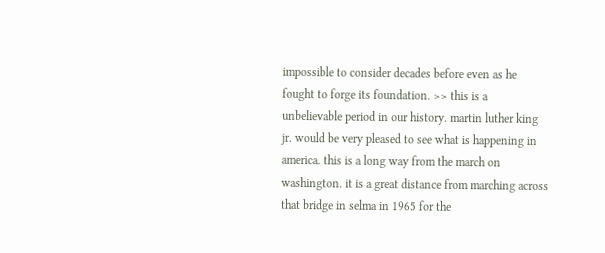impossible to consider decades before even as he fought to forge its foundation. >> this is a unbelievable period in our history. martin luther king jr. would be very pleased to see what is happening in america. this is a long way from the march on washington. it is a great distance from marching across that bridge in selma in 1965 for the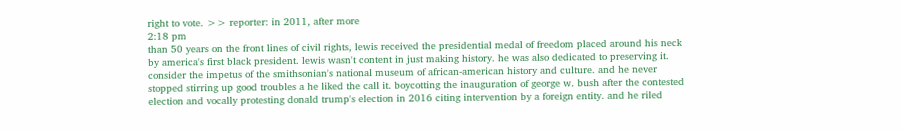right to vote. >> reporter: in 2011, after more
2:18 pm
than 50 years on the front lines of civil rights, lewis received the presidential medal of freedom placed around his neck by america's first black president. lewis wasn't content in just making history. he was also dedicated to preserving it. consider the impetus of the smithsonian's national museum of african-american history and culture. and he never stopped stirring up good troubles a he liked the call it. boycotting the inauguration of george w. bush after the contested election and vocally protesting donald trump's election in 2016 citing intervention by a foreign entity. and he riled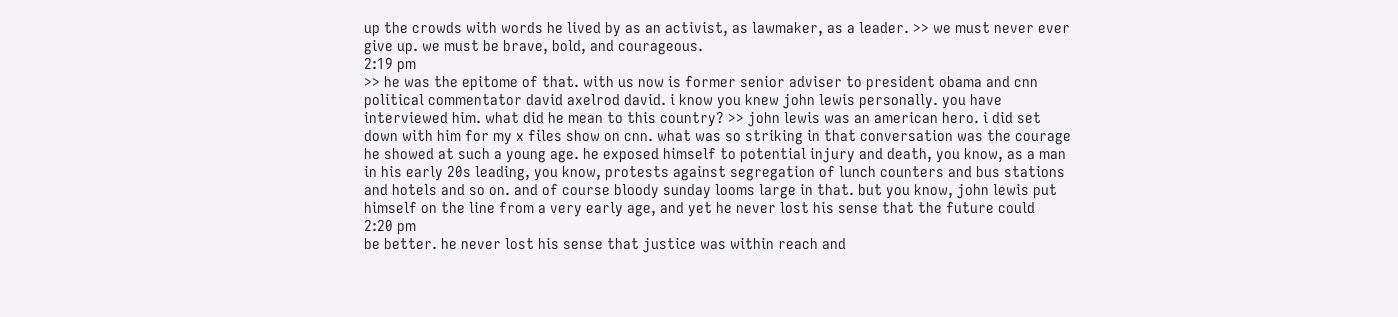up the crowds with words he lived by as an activist, as lawmaker, as a leader. >> we must never ever give up. we must be brave, bold, and courageous.
2:19 pm
>> he was the epitome of that. with us now is former senior adviser to president obama and cnn political commentator david axelrod david. i know you knew john lewis personally. you have interviewed him. what did he mean to this country? >> john lewis was an american hero. i did set down with him for my x files show on cnn. what was so striking in that conversation was the courage he showed at such a young age. he exposed himself to potential injury and death, you know, as a man in his early 20s leading, you know, protests against segregation of lunch counters and bus stations and hotels and so on. and of course bloody sunday looms large in that. but you know, john lewis put himself on the line from a very early age, and yet he never lost his sense that the future could
2:20 pm
be better. he never lost his sense that justice was within reach and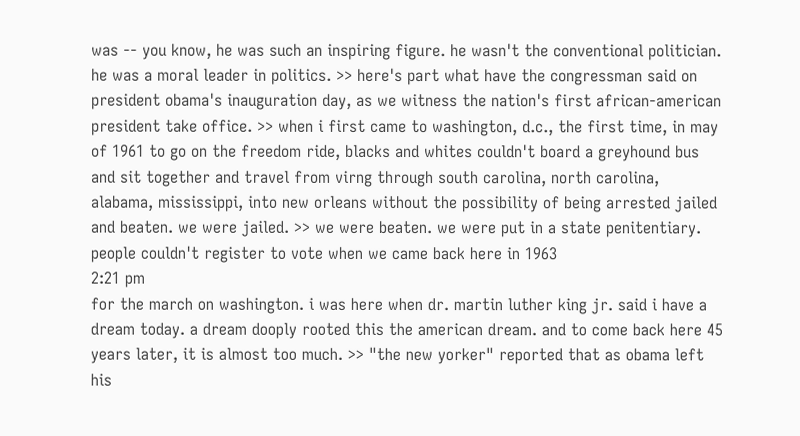was -- you know, he was such an inspiring figure. he wasn't the conventional politician. he was a moral leader in politics. >> here's part what have the congressman said on president obama's inauguration day, as we witness the nation's first african-american president take office. >> when i first came to washington, d.c., the first time, in may of 1961 to go on the freedom ride, blacks and whites couldn't board a greyhound bus and sit together and travel from virng through south carolina, north carolina, alabama, mississippi, into new orleans without the possibility of being arrested jailed and beaten. we were jailed. >> we were beaten. we were put in a state penitentiary. people couldn't register to vote when we came back here in 1963
2:21 pm
for the march on washington. i was here when dr. martin luther king jr. said i have a dream today. a dream dooply rooted this the american dream. and to come back here 45 years later, it is almost too much. >> "the new yorker" reported that as obama left his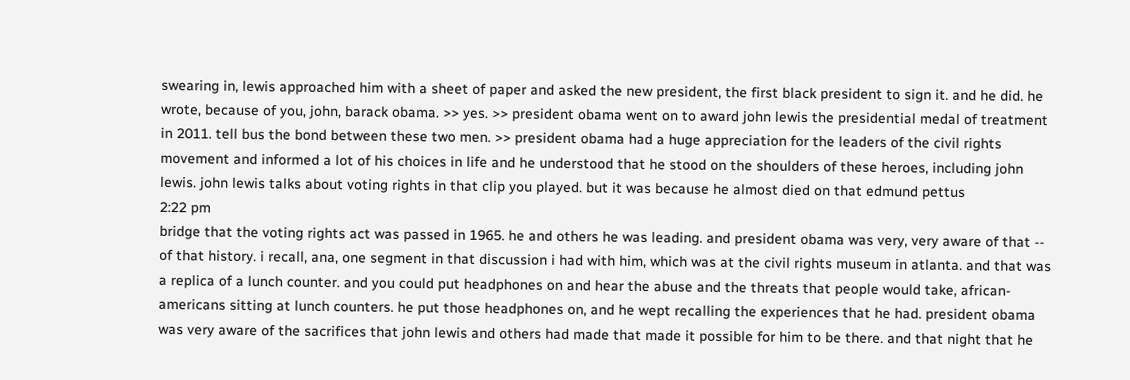swearing in, lewis approached him with a sheet of paper and asked the new president, the first black president to sign it. and he did. he wrote, because of you, john, barack obama. >> yes. >> president obama went on to award john lewis the presidential medal of treatment in 2011. tell bus the bond between these two men. >> president obama had a huge appreciation for the leaders of the civil rights movement and informed a lot of his choices in life and he understood that he stood on the shoulders of these heroes, including john lewis. john lewis talks about voting rights in that clip you played. but it was because he almost died on that edmund pettus
2:22 pm
bridge that the voting rights act was passed in 1965. he and others he was leading. and president obama was very, very aware of that -- of that history. i recall, ana, one segment in that discussion i had with him, which was at the civil rights museum in atlanta. and that was a replica of a lunch counter. and you could put headphones on and hear the abuse and the threats that people would take, african-americans sitting at lunch counters. he put those headphones on, and he wept recalling the experiences that he had. president obama was very aware of the sacrifices that john lewis and others had made that made it possible for him to be there. and that night that he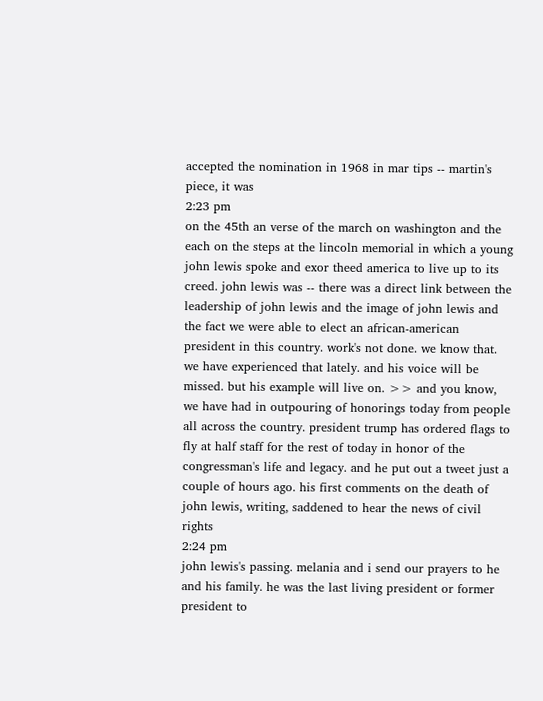accepted the nomination in 1968 in mar tips -- martin's piece, it was
2:23 pm
on the 45th an verse of the march on washington and the each on the steps at the lincoln memorial in which a young john lewis spoke and exor theed america to live up to its creed. john lewis was -- there was a direct link between the leadership of john lewis and the image of john lewis and the fact we were able to elect an african-american president in this country. work's not done. we know that. we have experienced that lately. and his voice will be missed. but his example will live on. >> and you know, we have had in outpouring of honorings today from people all across the country. president trump has ordered flags to fly at half staff for the rest of today in honor of the congressman's life and legacy. and he put out a tweet just a couple of hours ago. his first comments on the death of john lewis, writing, saddened to hear the news of civil rights
2:24 pm
john lewis's passing. melania and i send our prayers to he and his family. he was the last living president or former president to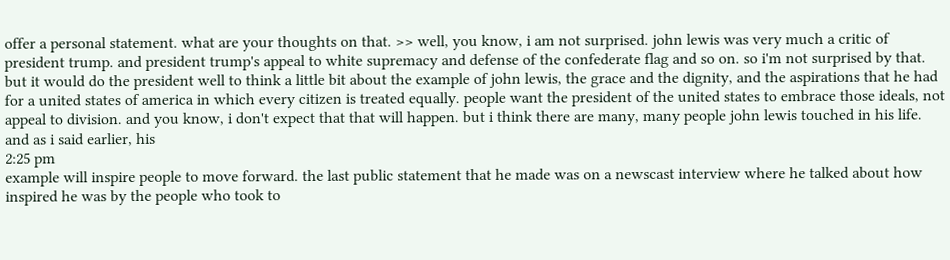offer a personal statement. what are your thoughts on that. >> well, you know, i am not surprised. john lewis was very much a critic of president trump. and president trump's appeal to white supremacy and defense of the confederate flag and so on. so i'm not surprised by that. but it would do the president well to think a little bit about the example of john lewis, the grace and the dignity, and the aspirations that he had for a united states of america in which every citizen is treated equally. people want the president of the united states to embrace those ideals, not appeal to division. and you know, i don't expect that that will happen. but i think there are many, many people john lewis touched in his life. and as i said earlier, his
2:25 pm
example will inspire people to move forward. the last public statement that he made was on a newscast interview where he talked about how inspired he was by the people who took to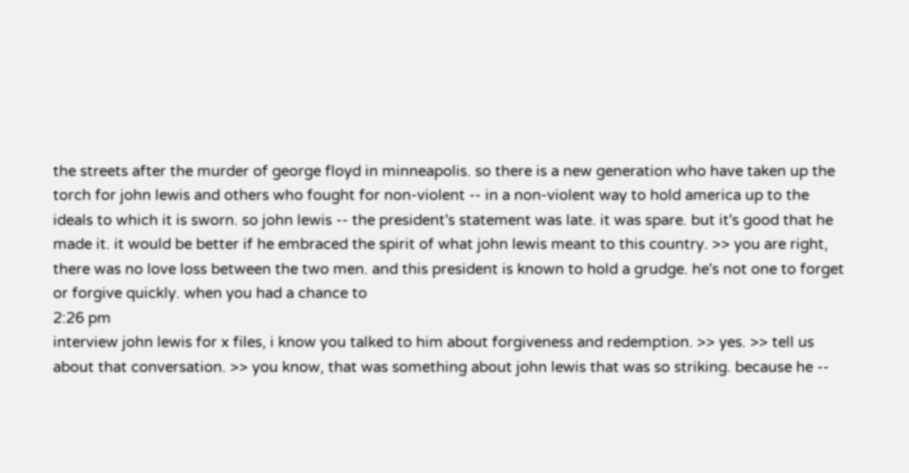the streets after the murder of george floyd in minneapolis. so there is a new generation who have taken up the torch for john lewis and others who fought for non-violent -- in a non-violent way to hold america up to the ideals to which it is sworn. so john lewis -- the president's statement was late. it was spare. but it's good that he made it. it would be better if he embraced the spirit of what john lewis meant to this country. >> you are right, there was no love loss between the two men. and this president is known to hold a grudge. he's not one to forget or forgive quickly. when you had a chance to
2:26 pm
interview john lewis for x files, i know you talked to him about forgiveness and redemption. >> yes. >> tell us about that conversation. >> you know, that was something about john lewis that was so striking. because he --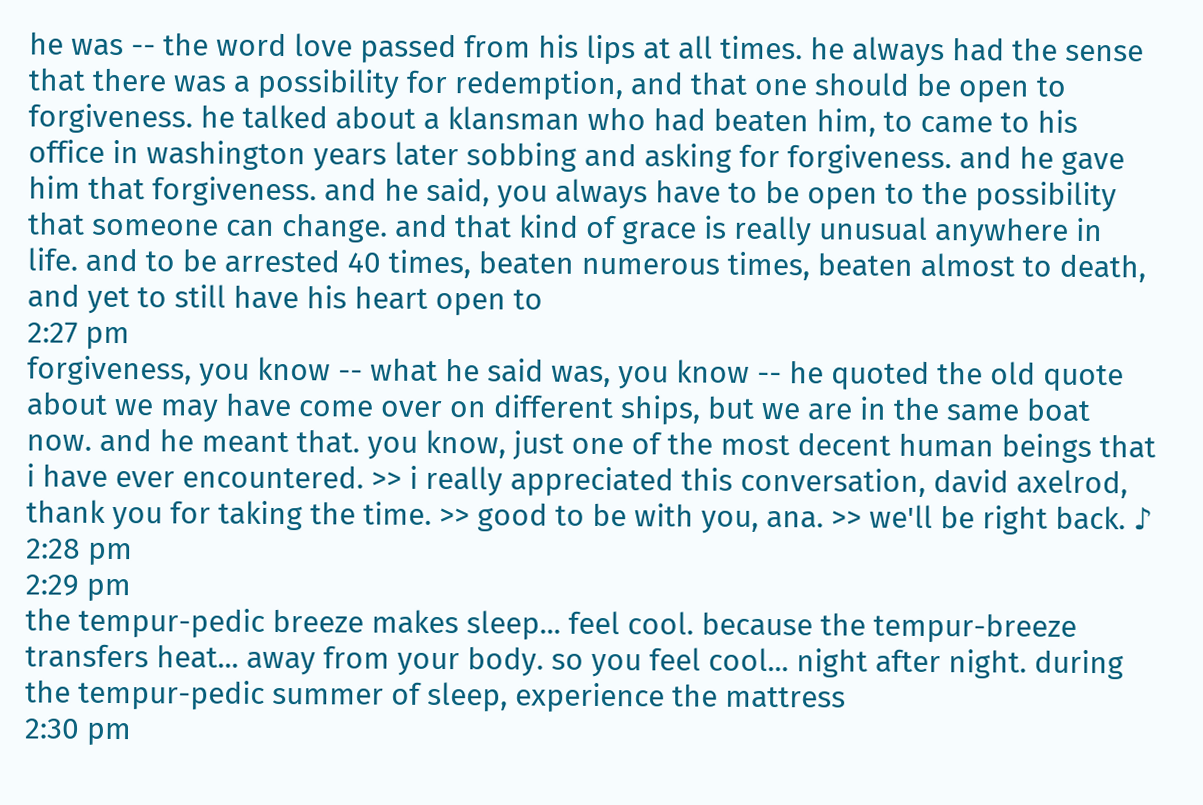he was -- the word love passed from his lips at all times. he always had the sense that there was a possibility for redemption, and that one should be open to forgiveness. he talked about a klansman who had beaten him, to came to his office in washington years later sobbing and asking for forgiveness. and he gave him that forgiveness. and he said, you always have to be open to the possibility that someone can change. and that kind of grace is really unusual anywhere in life. and to be arrested 40 times, beaten numerous times, beaten almost to death, and yet to still have his heart open to
2:27 pm
forgiveness, you know -- what he said was, you know -- he quoted the old quote about we may have come over on different ships, but we are in the same boat now. and he meant that. you know, just one of the most decent human beings that i have ever encountered. >> i really appreciated this conversation, david axelrod, thank you for taking the time. >> good to be with you, ana. >> we'll be right back. ♪
2:28 pm
2:29 pm
the tempur-pedic breeze makes sleep... feel cool. because the tempur-breeze transfers heat... away from your body. so you feel cool... night after night. during the tempur-pedic summer of sleep, experience the mattress
2:30 pm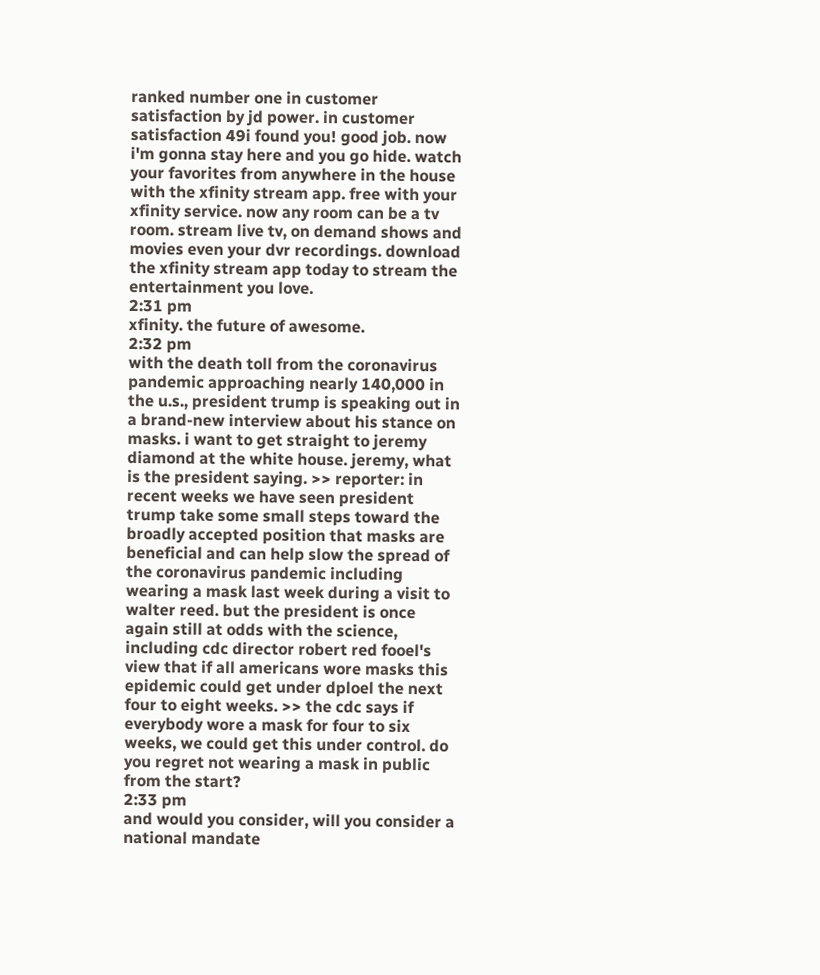ranked number one in customer satisfaction by jd power. in customer satisfaction 49i found you! good job. now i'm gonna stay here and you go hide. watch your favorites from anywhere in the house with the xfinity stream app. free with your xfinity service. now any room can be a tv room. stream live tv, on demand shows and movies even your dvr recordings. download the xfinity stream app today to stream the entertainment you love.
2:31 pm
xfinity. the future of awesome.
2:32 pm
with the death toll from the coronavirus pandemic approaching nearly 140,000 in the u.s., president trump is speaking out in a brand-new interview about his stance on masks. i want to get straight to jeremy diamond at the white house. jeremy, what is the president saying. >> reporter: in recent weeks we have seen president trump take some small steps toward the broadly accepted position that masks are beneficial and can help slow the spread of the coronavirus pandemic including wearing a mask last week during a visit to walter reed. but the president is once again still at odds with the science, including cdc director robert red fooel's view that if all americans wore masks this epidemic could get under dploel the next four to eight weeks. >> the cdc says if everybody wore a mask for four to six weeks, we could get this under control. do you regret not wearing a mask in public from the start?
2:33 pm
and would you consider, will you consider a national mandate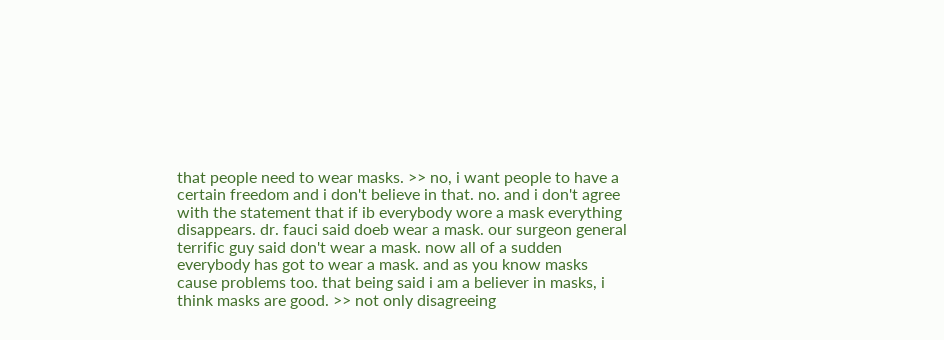that people need to wear masks. >> no, i want people to have a certain freedom and i don't believe in that. no. and i don't agree with the statement that if ib everybody wore a mask everything disappears. dr. fauci said doeb wear a mask. our surgeon general terrific guy said don't wear a mask. now all of a sudden everybody has got to wear a mask. and as you know masks cause problems too. that being said i am a believer in masks, i think masks are good. >> not only disagreeing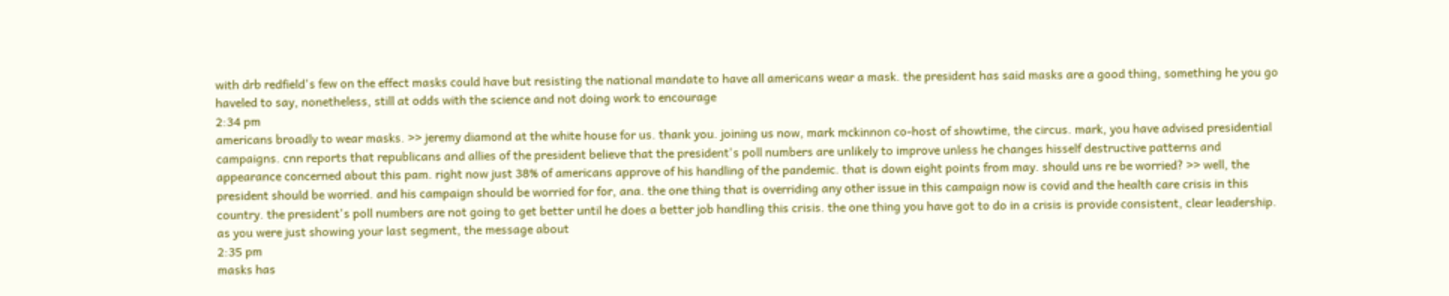with drb redfield's few on the effect masks could have but resisting the national mandate to have all americans wear a mask. the president has said masks are a good thing, something he you go haveled to say, nonetheless, still at odds with the science and not doing work to encourage
2:34 pm
americans broadly to wear masks. >> jeremy diamond at the white house for us. thank you. joining us now, mark mckinnon co-host of showtime, the circus. mark, you have advised presidential campaigns. cnn reports that republicans and allies of the president believe that the president's poll numbers are unlikely to improve unless he changes hisself destructive patterns and appearance concerned about this pam. right now just 38% of americans approve of his handling of the pandemic. that is down eight points from may. should uns re be worried? >> well, the president should be worried. and his campaign should be worried for for, ana. the one thing that is overriding any other issue in this campaign now is covid and the health care crisis in this country. the president's poll numbers are not going to get better until he does a better job handling this crisis. the one thing you have got to do in a crisis is provide consistent, clear leadership. as you were just showing your last segment, the message about
2:35 pm
masks has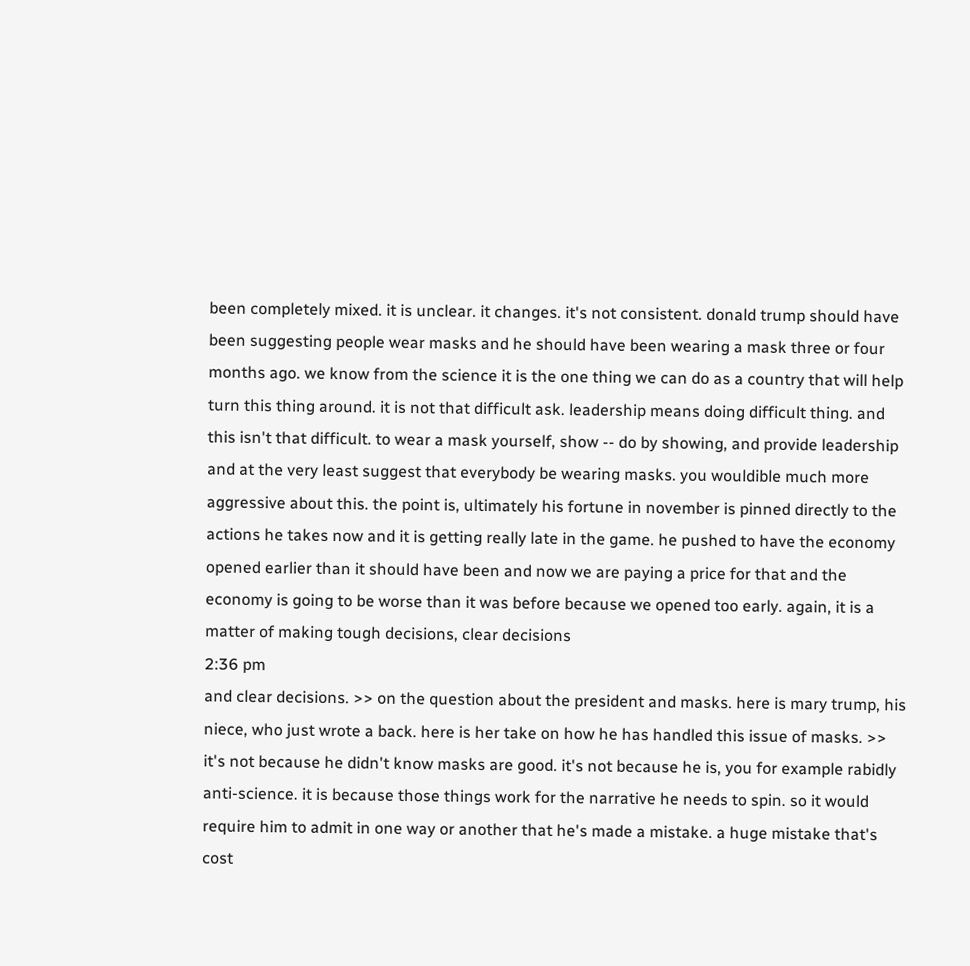been completely mixed. it is unclear. it changes. it's not consistent. donald trump should have been suggesting people wear masks and he should have been wearing a mask three or four months ago. we know from the science it is the one thing we can do as a country that will help turn this thing around. it is not that difficult ask. leadership means doing difficult thing. and this isn't that difficult. to wear a mask yourself, show -- do by showing, and provide leadership and at the very least suggest that everybody be wearing masks. you wouldible much more aggressive about this. the point is, ultimately his fortune in november is pinned directly to the actions he takes now and it is getting really late in the game. he pushed to have the economy opened earlier than it should have been and now we are paying a price for that and the economy is going to be worse than it was before because we opened too early. again, it is a matter of making tough decisions, clear decisions
2:36 pm
and clear decisions. >> on the question about the president and masks. here is mary trump, his niece, who just wrote a back. here is her take on how he has handled this issue of masks. >> it's not because he didn't know masks are good. it's not because he is, you for example rabidly anti-science. it is because those things work for the narrative he needs to spin. so it would require him to admit in one way or another that he's made a mistake. a huge mistake that's cost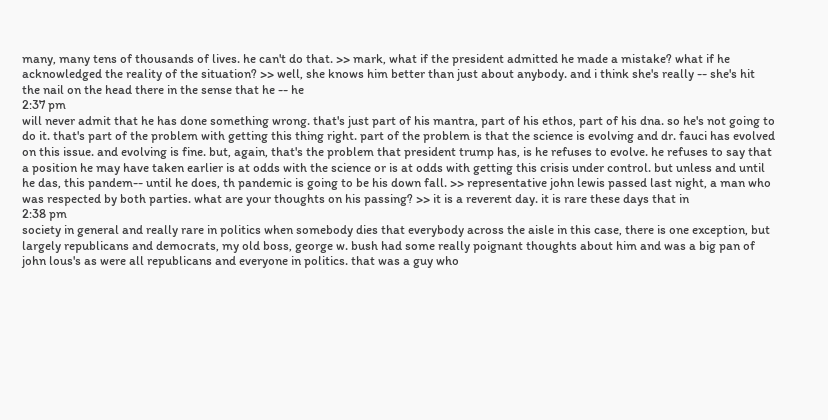many, many tens of thousands of lives. he can't do that. >> mark, what if the president admitted he made a mistake? what if he acknowledged the reality of the situation? >> well, she knows him better than just about anybody. and i think she's really -- she's hit the nail on the head there in the sense that he -- he
2:37 pm
will never admit that he has done something wrong. that's just part of his mantra, part of his ethos, part of his dna. so he's not going to do it. that's part of the problem with getting this thing right. part of the problem is that the science is evolving and dr. fauci has evolved on this issue. and evolving is fine. but, again, that's the problem that president trump has, is he refuses to evolve. he refuses to say that a position he may have taken earlier is at odds with the science or is at odds with getting this crisis under control. but unless and until he das, this pandem-- until he does, th pandemic is going to be his down fall. >> representative john lewis passed last night, a man who was respected by both parties. what are your thoughts on his passing? >> it is a reverent day. it is rare these days that in
2:38 pm
society in general and really rare in politics when somebody dies that everybody across the aisle in this case, there is one exception, but largely republicans and democrats, my old boss, george w. bush had some really poignant thoughts about him and was a big pan of john lous's as were all republicans and everyone in politics. that was a guy who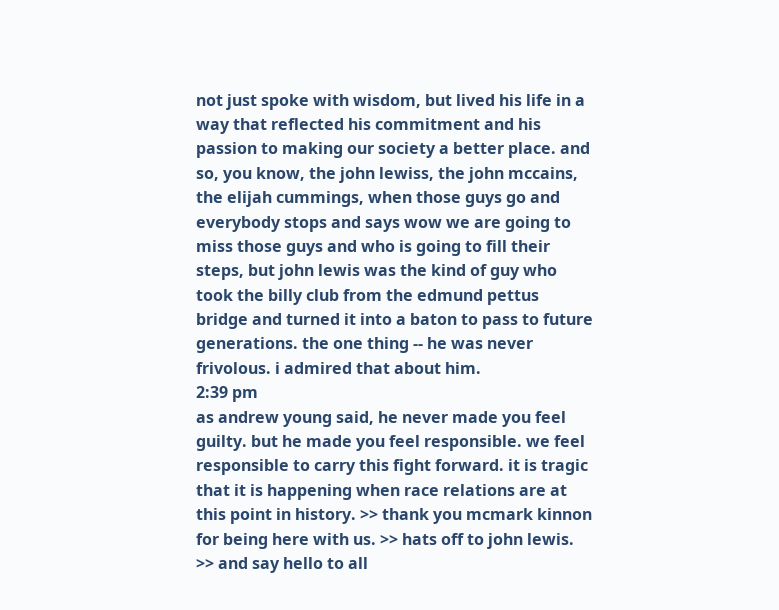not just spoke with wisdom, but lived his life in a way that reflected his commitment and his passion to making our society a better place. and so, you know, the john lewiss, the john mccains, the elijah cummings, when those guys go and everybody stops and says wow we are going to miss those guys and who is going to fill their steps, but john lewis was the kind of guy who took the billy club from the edmund pettus bridge and turned it into a baton to pass to future generations. the one thing -- he was never frivolous. i admired that about him.
2:39 pm
as andrew young said, he never made you feel guilty. but he made you feel responsible. we feel responsible to carry this fight forward. it is tragic that it is happening when race relations are at this point in history. >> thank you mcmark kinnon for being here with us. >> hats off to john lewis. >> and say hello to all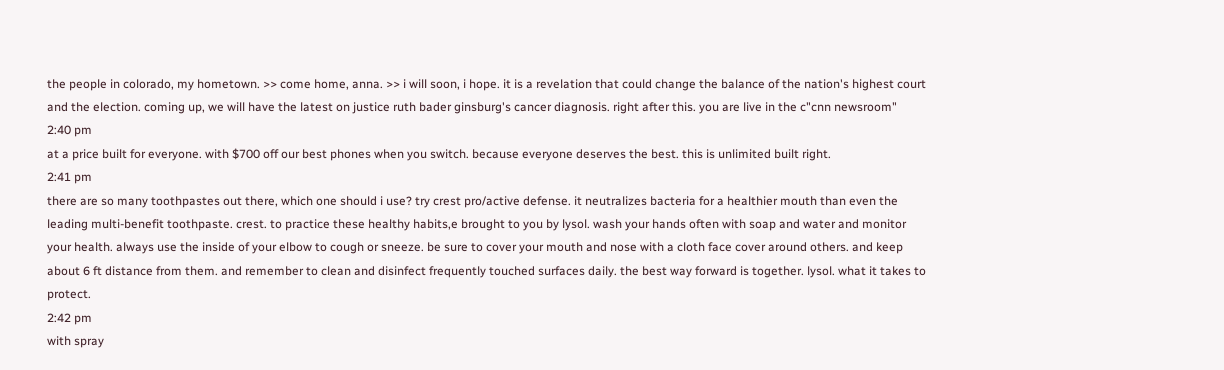the people in colorado, my hometown. >> come home, anna. >> i will soon, i hope. it is a revelation that could change the balance of the nation's highest court and the election. coming up, we will have the latest on justice ruth bader ginsburg's cancer diagnosis. right after this. you are live in the c"cnn newsroom"
2:40 pm
at a price built for everyone. with $700 off our best phones when you switch. because everyone deserves the best. this is unlimited built right.
2:41 pm
there are so many toothpastes out there, which one should i use? try crest pro/active defense. it neutralizes bacteria for a healthier mouth than even the leading multi-benefit toothpaste. crest. to practice these healthy habits,e brought to you by lysol. wash your hands often with soap and water and monitor your health. always use the inside of your elbow to cough or sneeze. be sure to cover your mouth and nose with a cloth face cover around others. and keep about 6 ft distance from them. and remember to clean and disinfect frequently touched surfaces daily. the best way forward is together. lysol. what it takes to protect.
2:42 pm
with spray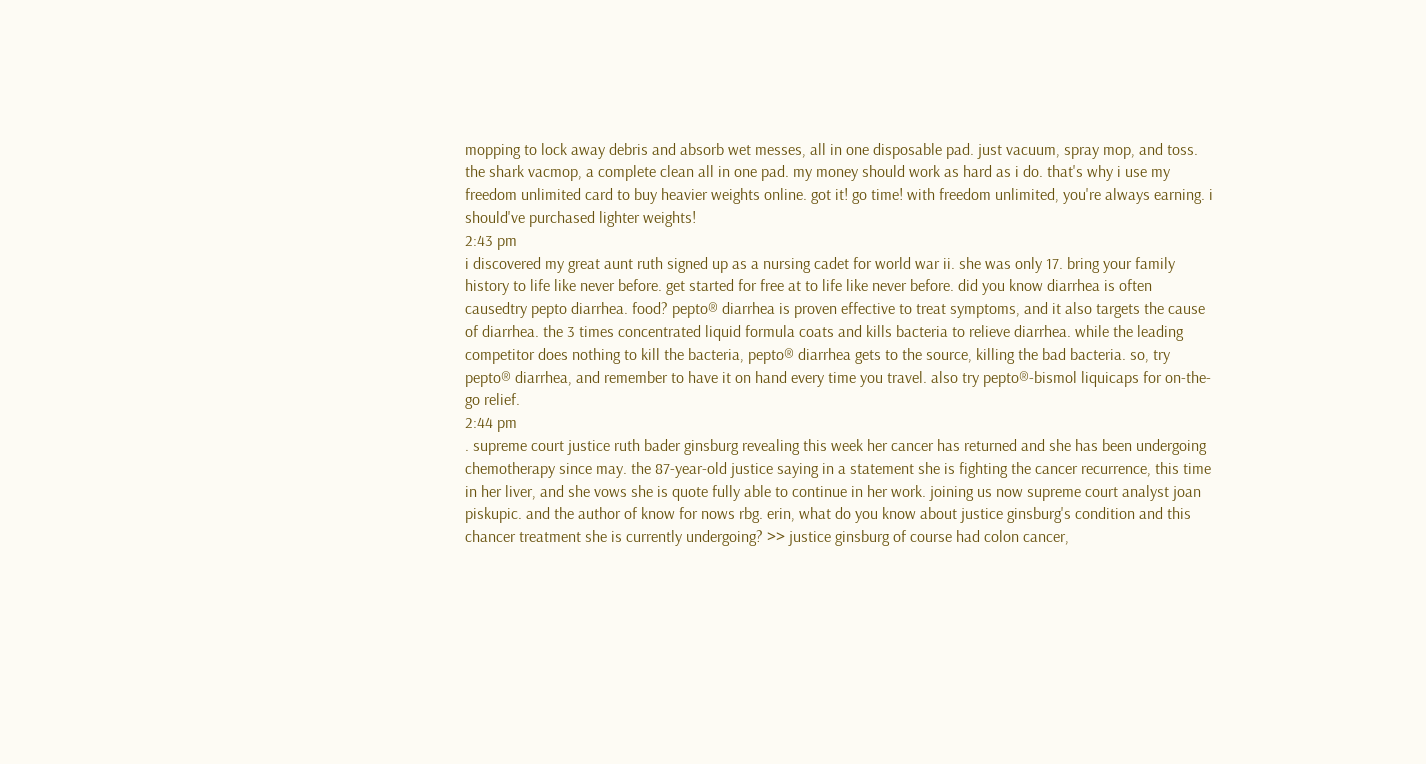mopping to lock away debris and absorb wet messes, all in one disposable pad. just vacuum, spray mop, and toss. the shark vacmop, a complete clean all in one pad. my money should work as hard as i do. that's why i use my freedom unlimited card to buy heavier weights online. got it! go time! with freedom unlimited, you're always earning. i should've purchased lighter weights!
2:43 pm
i discovered my great aunt ruth signed up as a nursing cadet for world war ii. she was only 17. bring your family history to life like never before. get started for free at to life like never before. did you know diarrhea is often causedtry pepto diarrhea. food? pepto® diarrhea is proven effective to treat symptoms, and it also targets the cause of diarrhea. the 3 times concentrated liquid formula coats and kills bacteria to relieve diarrhea. while the leading competitor does nothing to kill the bacteria, pepto® diarrhea gets to the source, killing the bad bacteria. so, try pepto® diarrhea, and remember to have it on hand every time you travel. also try pepto®-bismol liquicaps for on-the-go relief.
2:44 pm
. supreme court justice ruth bader ginsburg revealing this week her cancer has returned and she has been undergoing chemotherapy since may. the 87-year-old justice saying in a statement she is fighting the cancer recurrence, this time in her liver, and she vows she is quote fully able to continue in her work. joining us now supreme court analyst joan piskupic. and the author of know for nows rbg. erin, what do you know about justice ginsburg's condition and this chancer treatment she is currently undergoing? >> justice ginsburg of course had colon cancer,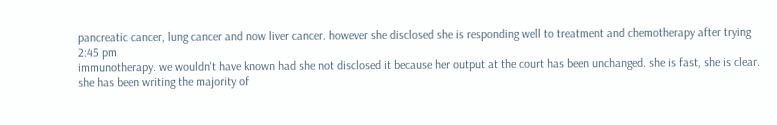pancreatic cancer, lung cancer and now liver cancer. however she disclosed she is responding well to treatment and chemotherapy after trying
2:45 pm
immunotherapy. we wouldn't have known had she not disclosed it because her output at the court has been unchanged. she is fast, she is clear. she has been writing the majority of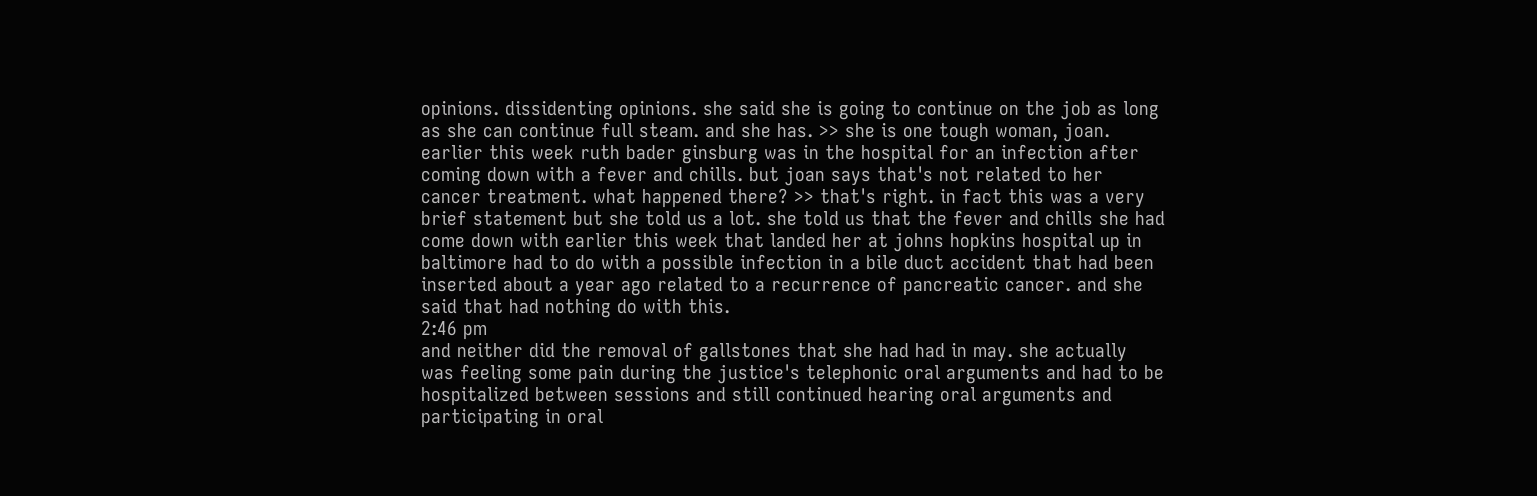opinions. dissidenting opinions. she said she is going to continue on the job as long as she can continue full steam. and she has. >> she is one tough woman, joan. earlier this week ruth bader ginsburg was in the hospital for an infection after coming down with a fever and chills. but joan says that's not related to her cancer treatment. what happened there? >> that's right. in fact this was a very brief statement but she told us a lot. she told us that the fever and chills she had come down with earlier this week that landed her at johns hopkins hospital up in baltimore had to do with a possible infection in a bile duct accident that had been inserted about a year ago related to a recurrence of pancreatic cancer. and she said that had nothing do with this.
2:46 pm
and neither did the removal of gallstones that she had had in may. she actually was feeling some pain during the justice's telephonic oral arguments and had to be hospitalized between sessions and still continued hearing oral arguments and participating in oral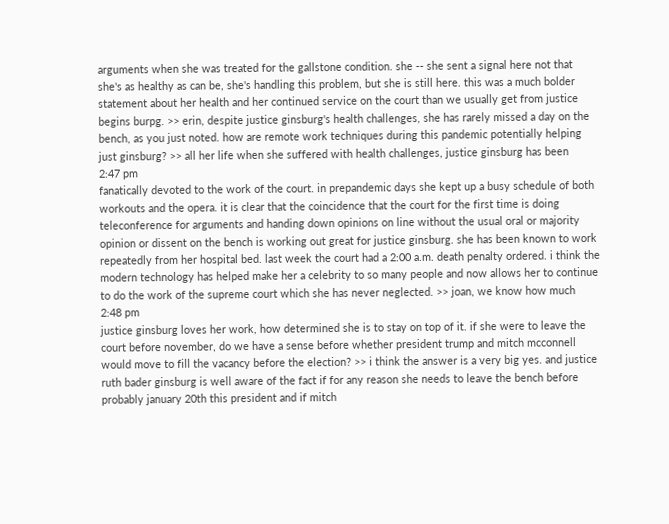arguments when she was treated for the gallstone condition. she -- she sent a signal here not that she's as healthy as can be, she's handling this problem, but she is still here. this was a much bolder statement about her health and her continued service on the court than we usually get from justice begins burpg. >> erin, despite justice ginsburg's health challenges, she has rarely missed a day on the bench, as you just noted. how are remote work techniques during this pandemic potentially helping just ginsburg? >> all her life when she suffered with health challenges, justice ginsburg has been
2:47 pm
fanatically devoted to the work of the court. in prepandemic days she kept up a busy schedule of both workouts and the opera. it is clear that the coincidence that the court for the first time is doing teleconference for arguments and handing down opinions on line without the usual oral or majority opinion or dissent on the bench is working out great for justice ginsburg. she has been known to work repeatedly from her hospital bed. last week the court had a 2:00 a.m. death penalty ordered. i think the modern technology has helped make her a celebrity to so many people and now allows her to continue to do the work of the supreme court which she has never neglected. >> joan, we know how much
2:48 pm
justice ginsburg loves her work, how determined she is to stay on top of it. if she were to leave the court before november, do we have a sense before whether president trump and mitch mcconnell would move to fill the vacancy before the election? >> i think the answer is a very big yes. and justice ruth bader ginsburg is well aware of the fact if for any reason she needs to leave the bench before probably january 20th this president and if mitch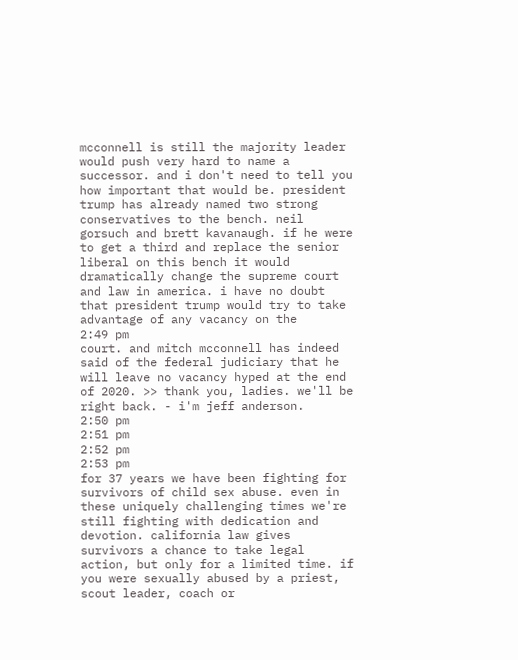mcconnell is still the majority leader would push very hard to name a successor. and i don't need to tell you how important that would be. president trump has already named two strong conservatives to the bench. neil gorsuch and brett kavanaugh. if he were to get a third and replace the senior liberal on this bench it would dramatically change the supreme court and law in america. i have no doubt that president trump would try to take advantage of any vacancy on the
2:49 pm
court. and mitch mcconnell has indeed said of the federal judiciary that he will leave no vacancy hyped at the end of 2020. >> thank you, ladies. we'll be right back. - i'm jeff anderson.
2:50 pm
2:51 pm
2:52 pm
2:53 pm
for 37 years we have been fighting for survivors of child sex abuse. even in these uniquely challenging times we're still fighting with dedication and devotion. california law gives survivors a chance to take legal action, but only for a limited time. if you were sexually abused by a priest, scout leader, coach or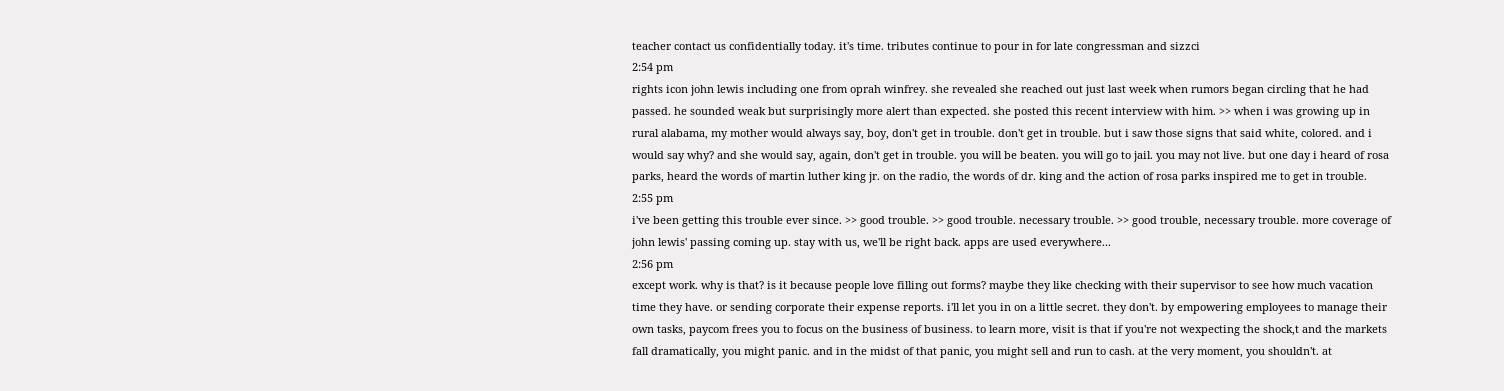teacher contact us confidentially today. it's time. tributes continue to pour in for late congressman and sizzci
2:54 pm
rights icon john lewis including one from oprah winfrey. she revealed she reached out just last week when rumors began circling that he had passed. he sounded weak but surprisingly more alert than expected. she posted this recent interview with him. >> when i was growing up in rural alabama, my mother would always say, boy, don't get in trouble. don't get in trouble. but i saw those signs that said white, colored. and i would say why? and she would say, again, don't get in trouble. you will be beaten. you will go to jail. you may not live. but one day i heard of rosa parks, heard the words of martin luther king jr. on the radio, the words of dr. king and the action of rosa parks inspired me to get in trouble.
2:55 pm
i've been getting this trouble ever since. >> good trouble. >> good trouble. necessary trouble. >> good trouble, necessary trouble. more coverage of john lewis' passing coming up. stay with us, we'll be right back. apps are used everywhere...
2:56 pm
except work. why is that? is it because people love filling out forms? maybe they like checking with their supervisor to see how much vacation time they have. or sending corporate their expense reports. i'll let you in on a little secret. they don't. by empowering employees to manage their own tasks, paycom frees you to focus on the business of business. to learn more, visit is that if you're not wexpecting the shock,t and the markets fall dramatically, you might panic. and in the midst of that panic, you might sell and run to cash. at the very moment, you shouldn't. at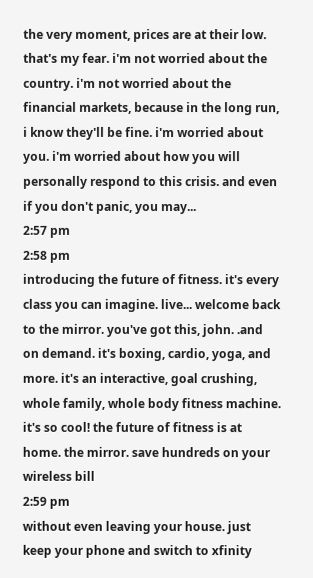the very moment, prices are at their low. that's my fear. i'm not worried about the country. i'm not worried about the financial markets, because in the long run, i know they'll be fine. i'm worried about you. i'm worried about how you will personally respond to this crisis. and even if you don't panic, you may...
2:57 pm
2:58 pm
introducing the future of fitness. it's every class you can imagine. live... welcome back to the mirror. you've got this, john. .and on demand. it's boxing, cardio, yoga, and more. it's an interactive, goal crushing, whole family, whole body fitness machine. it's so cool! the future of fitness is at home. the mirror. save hundreds on your wireless bill
2:59 pm
without even leaving your house. just keep your phone and switch to xfinity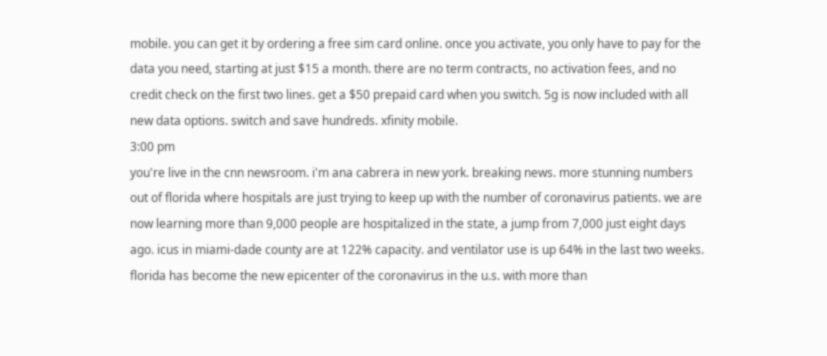mobile. you can get it by ordering a free sim card online. once you activate, you only have to pay for the data you need, starting at just $15 a month. there are no term contracts, no activation fees, and no credit check on the first two lines. get a $50 prepaid card when you switch. 5g is now included with all new data options. switch and save hundreds. xfinity mobile.
3:00 pm
you're live in the cnn newsroom. i'm ana cabrera in new york. breaking news. more stunning numbers out of florida where hospitals are just trying to keep up with the number of coronavirus patients. we are now learning more than 9,000 people are hospitalized in the state, a jump from 7,000 just eight days ago. icus in miami-dade county are at 122% capacity. and ventilator use is up 64% in the last two weeks. florida has become the new epicenter of the coronavirus in the u.s. with more than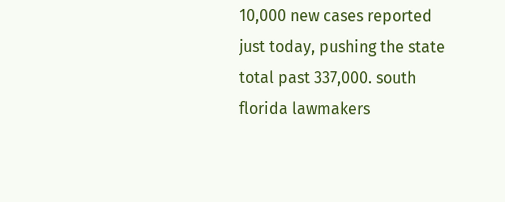10,000 new cases reported just today, pushing the state total past 337,000. south florida lawmakers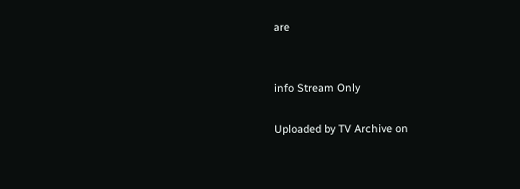are


info Stream Only

Uploaded by TV Archive on